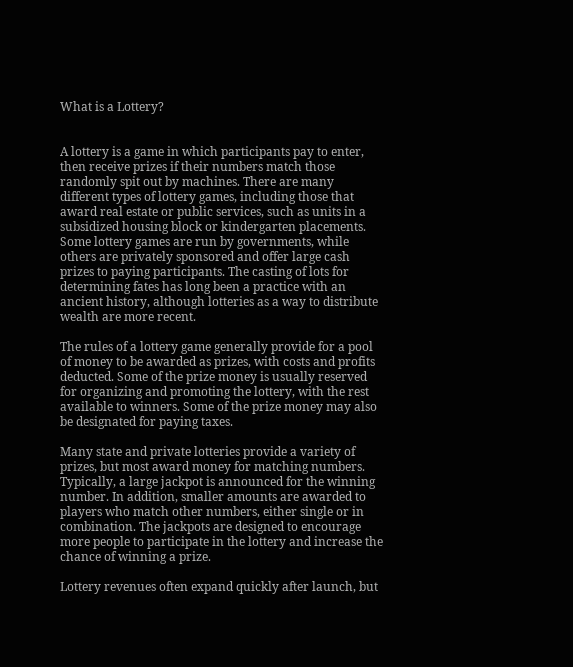What is a Lottery?


A lottery is a game in which participants pay to enter, then receive prizes if their numbers match those randomly spit out by machines. There are many different types of lottery games, including those that award real estate or public services, such as units in a subsidized housing block or kindergarten placements. Some lottery games are run by governments, while others are privately sponsored and offer large cash prizes to paying participants. The casting of lots for determining fates has long been a practice with an ancient history, although lotteries as a way to distribute wealth are more recent.

The rules of a lottery game generally provide for a pool of money to be awarded as prizes, with costs and profits deducted. Some of the prize money is usually reserved for organizing and promoting the lottery, with the rest available to winners. Some of the prize money may also be designated for paying taxes.

Many state and private lotteries provide a variety of prizes, but most award money for matching numbers. Typically, a large jackpot is announced for the winning number. In addition, smaller amounts are awarded to players who match other numbers, either single or in combination. The jackpots are designed to encourage more people to participate in the lottery and increase the chance of winning a prize.

Lottery revenues often expand quickly after launch, but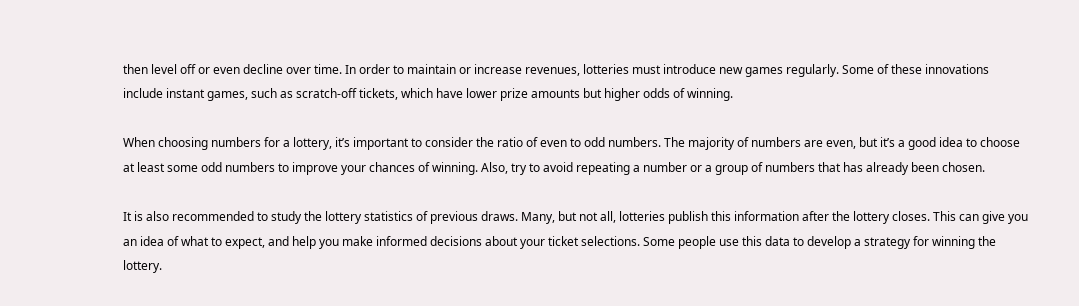then level off or even decline over time. In order to maintain or increase revenues, lotteries must introduce new games regularly. Some of these innovations include instant games, such as scratch-off tickets, which have lower prize amounts but higher odds of winning.

When choosing numbers for a lottery, it’s important to consider the ratio of even to odd numbers. The majority of numbers are even, but it’s a good idea to choose at least some odd numbers to improve your chances of winning. Also, try to avoid repeating a number or a group of numbers that has already been chosen.

It is also recommended to study the lottery statistics of previous draws. Many, but not all, lotteries publish this information after the lottery closes. This can give you an idea of what to expect, and help you make informed decisions about your ticket selections. Some people use this data to develop a strategy for winning the lottery.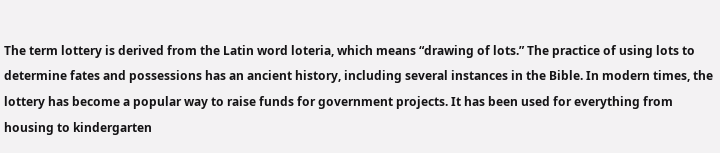The term lottery is derived from the Latin word loteria, which means “drawing of lots.” The practice of using lots to determine fates and possessions has an ancient history, including several instances in the Bible. In modern times, the lottery has become a popular way to raise funds for government projects. It has been used for everything from housing to kindergarten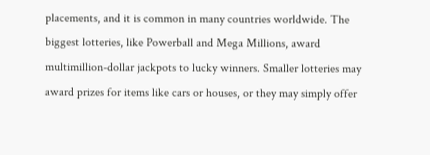placements, and it is common in many countries worldwide. The biggest lotteries, like Powerball and Mega Millions, award multimillion-dollar jackpots to lucky winners. Smaller lotteries may award prizes for items like cars or houses, or they may simply offer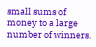small sums of money to a large number of winners.